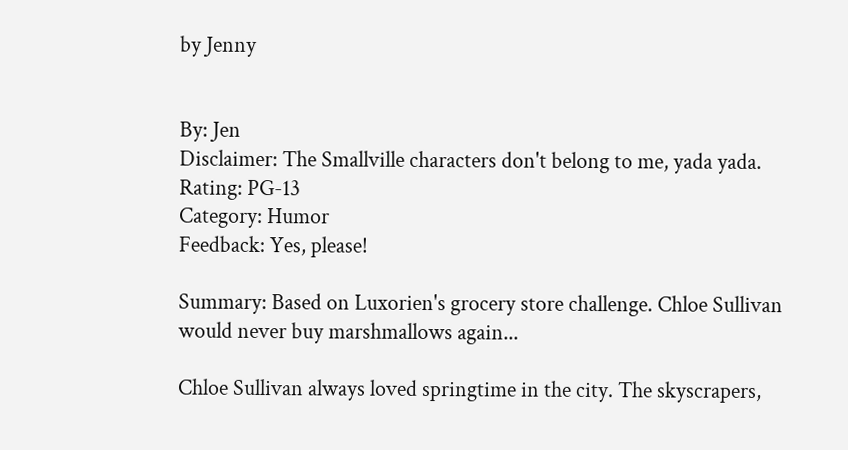by Jenny


By: Jen
Disclaimer: The Smallville characters don't belong to me, yada yada. Rating: PG-13
Category: Humor
Feedback: Yes, please!

Summary: Based on Luxorien's grocery store challenge. Chloe Sullivan would never buy marshmallows again...

Chloe Sullivan always loved springtime in the city. The skyscrapers,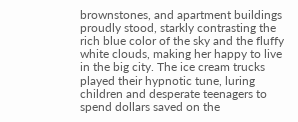brownstones, and apartment buildings proudly stood, starkly contrasting the rich blue color of the sky and the fluffy white clouds, making her happy to live in the big city. The ice cream trucks played their hypnotic tune, luring children and desperate teenagers to spend dollars saved on the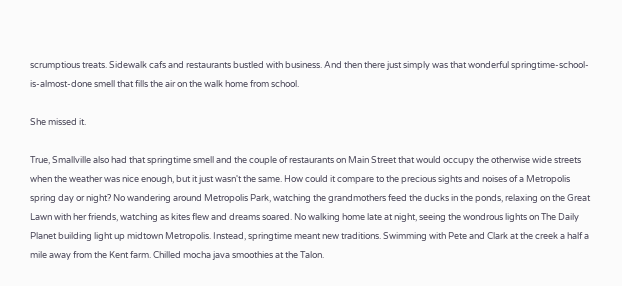scrumptious treats. Sidewalk cafs and restaurants bustled with business. And then there just simply was that wonderful springtime-school-is-almost-done smell that fills the air on the walk home from school.

She missed it.

True, Smallville also had that springtime smell and the couple of restaurants on Main Street that would occupy the otherwise wide streets when the weather was nice enough, but it just wasn't the same. How could it compare to the precious sights and noises of a Metropolis spring day or night? No wandering around Metropolis Park, watching the grandmothers feed the ducks in the ponds, relaxing on the Great Lawn with her friends, watching as kites flew and dreams soared. No walking home late at night, seeing the wondrous lights on The Daily Planet building light up midtown Metropolis. Instead, springtime meant new traditions. Swimming with Pete and Clark at the creek a half a mile away from the Kent farm. Chilled mocha java smoothies at the Talon.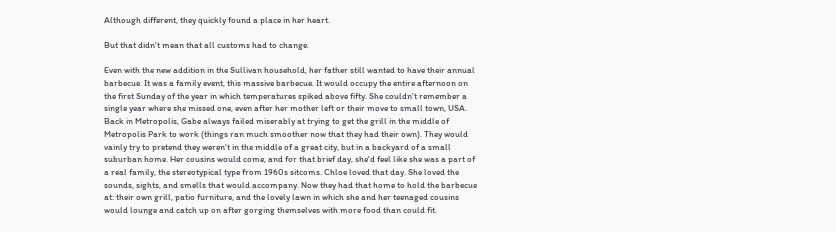Although different, they quickly found a place in her heart.

But that didn't mean that all customs had to change.

Even with the new addition in the Sullivan household, her father still wanted to have their annual barbecue. It was a family event, this massive barbecue. It would occupy the entire afternoon on the first Sunday of the year in which temperatures spiked above fifty. She couldn't remember a single year where she missed one, even after her mother left or their move to small town, USA. Back in Metropolis, Gabe always failed miserably at trying to get the grill in the middle of Metropolis Park to work (things ran much smoother now that they had their own). They would vainly try to pretend they weren't in the middle of a great city, but in a backyard of a small suburban home. Her cousins would come, and for that brief day, she'd feel like she was a part of a real family, the stereotypical type from 1960s sitcoms. Chloe loved that day. She loved the sounds, sights, and smells that would accompany. Now they had that home to hold the barbecue at: their own grill, patio furniture, and the lovely lawn in which she and her teenaged cousins would lounge and catch up on after gorging themselves with more food than could fit.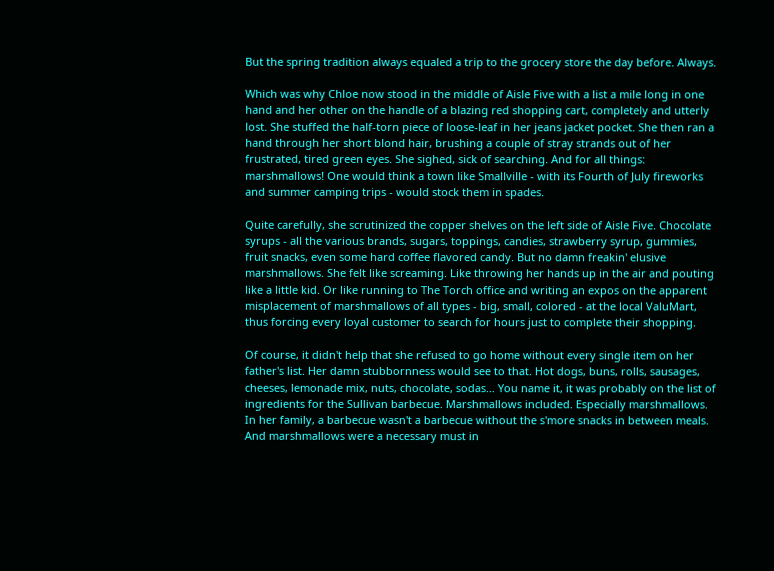But the spring tradition always equaled a trip to the grocery store the day before. Always.

Which was why Chloe now stood in the middle of Aisle Five with a list a mile long in one hand and her other on the handle of a blazing red shopping cart, completely and utterly lost. She stuffed the half-torn piece of loose-leaf in her jeans jacket pocket. She then ran a hand through her short blond hair, brushing a couple of stray strands out of her frustrated, tired green eyes. She sighed, sick of searching. And for all things: marshmallows! One would think a town like Smallville - with its Fourth of July fireworks and summer camping trips - would stock them in spades.

Quite carefully, she scrutinized the copper shelves on the left side of Aisle Five. Chocolate syrups - all the various brands, sugars, toppings, candies, strawberry syrup, gummies, fruit snacks, even some hard coffee flavored candy. But no damn freakin' elusive marshmallows. She felt like screaming. Like throwing her hands up in the air and pouting like a little kid. Or like running to The Torch office and writing an expos on the apparent misplacement of marshmallows of all types - big, small, colored - at the local ValuMart, thus forcing every loyal customer to search for hours just to complete their shopping.

Of course, it didn't help that she refused to go home without every single item on her father's list. Her damn stubbornness would see to that. Hot dogs, buns, rolls, sausages, cheeses, lemonade mix, nuts, chocolate, sodas... You name it, it was probably on the list of ingredients for the Sullivan barbecue. Marshmallows included. Especially marshmallows. In her family, a barbecue wasn't a barbecue without the s'more snacks in between meals. And marshmallows were a necessary must in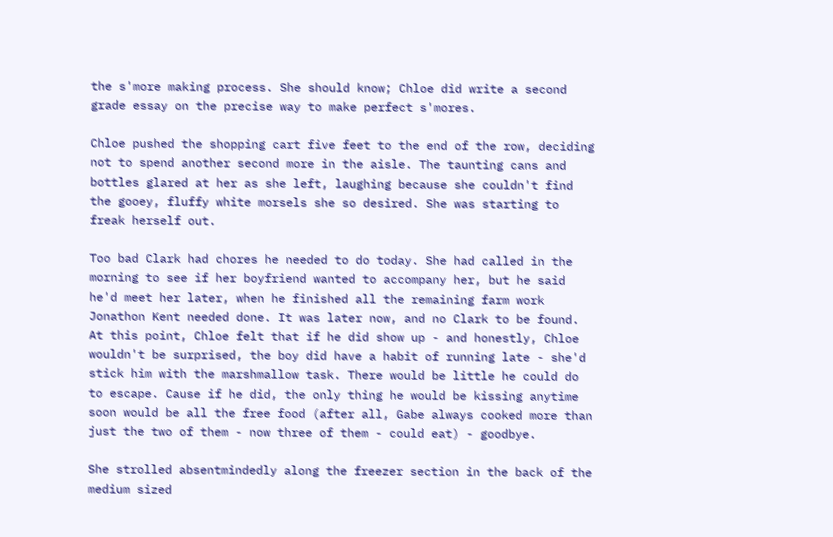the s'more making process. She should know; Chloe did write a second grade essay on the precise way to make perfect s'mores.

Chloe pushed the shopping cart five feet to the end of the row, deciding not to spend another second more in the aisle. The taunting cans and bottles glared at her as she left, laughing because she couldn't find the gooey, fluffy white morsels she so desired. She was starting to freak herself out.

Too bad Clark had chores he needed to do today. She had called in the morning to see if her boyfriend wanted to accompany her, but he said he'd meet her later, when he finished all the remaining farm work Jonathon Kent needed done. It was later now, and no Clark to be found. At this point, Chloe felt that if he did show up - and honestly, Chloe wouldn't be surprised, the boy did have a habit of running late - she'd stick him with the marshmallow task. There would be little he could do to escape. Cause if he did, the only thing he would be kissing anytime soon would be all the free food (after all, Gabe always cooked more than just the two of them - now three of them - could eat) - goodbye.

She strolled absentmindedly along the freezer section in the back of the medium sized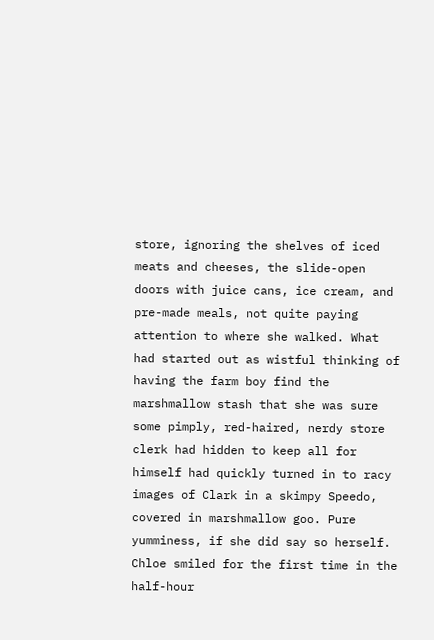store, ignoring the shelves of iced meats and cheeses, the slide-open doors with juice cans, ice cream, and pre-made meals, not quite paying attention to where she walked. What had started out as wistful thinking of having the farm boy find the marshmallow stash that she was sure some pimply, red-haired, nerdy store clerk had hidden to keep all for himself had quickly turned in to racy images of Clark in a skimpy Speedo, covered in marshmallow goo. Pure yumminess, if she did say so herself. Chloe smiled for the first time in the half-hour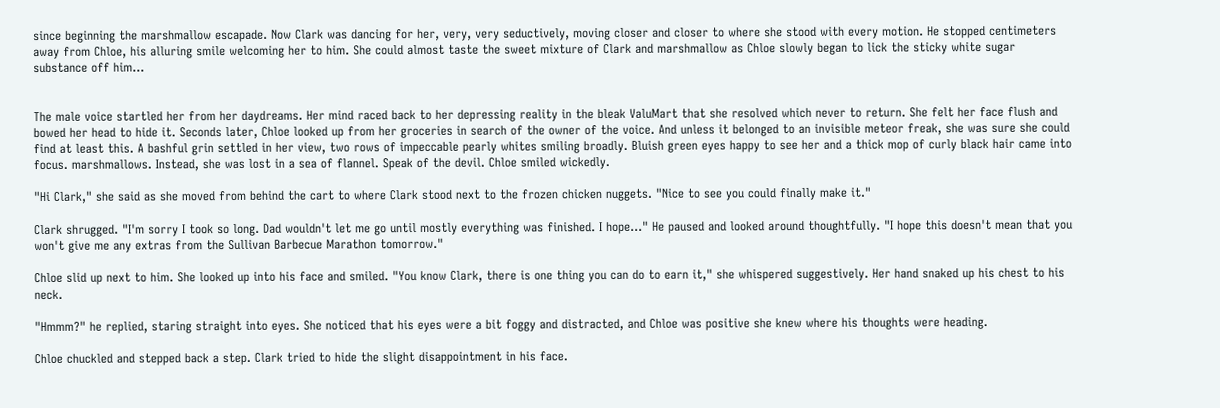since beginning the marshmallow escapade. Now Clark was dancing for her, very, very seductively, moving closer and closer to where she stood with every motion. He stopped centimeters away from Chloe, his alluring smile welcoming her to him. She could almost taste the sweet mixture of Clark and marshmallow as Chloe slowly began to lick the sticky white sugar substance off him...


The male voice startled her from her daydreams. Her mind raced back to her depressing reality in the bleak ValuMart that she resolved which never to return. She felt her face flush and bowed her head to hide it. Seconds later, Chloe looked up from her groceries in search of the owner of the voice. And unless it belonged to an invisible meteor freak, she was sure she could find at least this. A bashful grin settled in her view, two rows of impeccable pearly whites smiling broadly. Bluish green eyes happy to see her and a thick mop of curly black hair came into focus. marshmallows. Instead, she was lost in a sea of flannel. Speak of the devil. Chloe smiled wickedly.

"Hi Clark," she said as she moved from behind the cart to where Clark stood next to the frozen chicken nuggets. "Nice to see you could finally make it."

Clark shrugged. "I'm sorry I took so long. Dad wouldn't let me go until mostly everything was finished. I hope..." He paused and looked around thoughtfully. "I hope this doesn't mean that you won't give me any extras from the Sullivan Barbecue Marathon tomorrow."

Chloe slid up next to him. She looked up into his face and smiled. "You know Clark, there is one thing you can do to earn it," she whispered suggestively. Her hand snaked up his chest to his neck.

"Hmmm?" he replied, staring straight into eyes. She noticed that his eyes were a bit foggy and distracted, and Chloe was positive she knew where his thoughts were heading.

Chloe chuckled and stepped back a step. Clark tried to hide the slight disappointment in his face.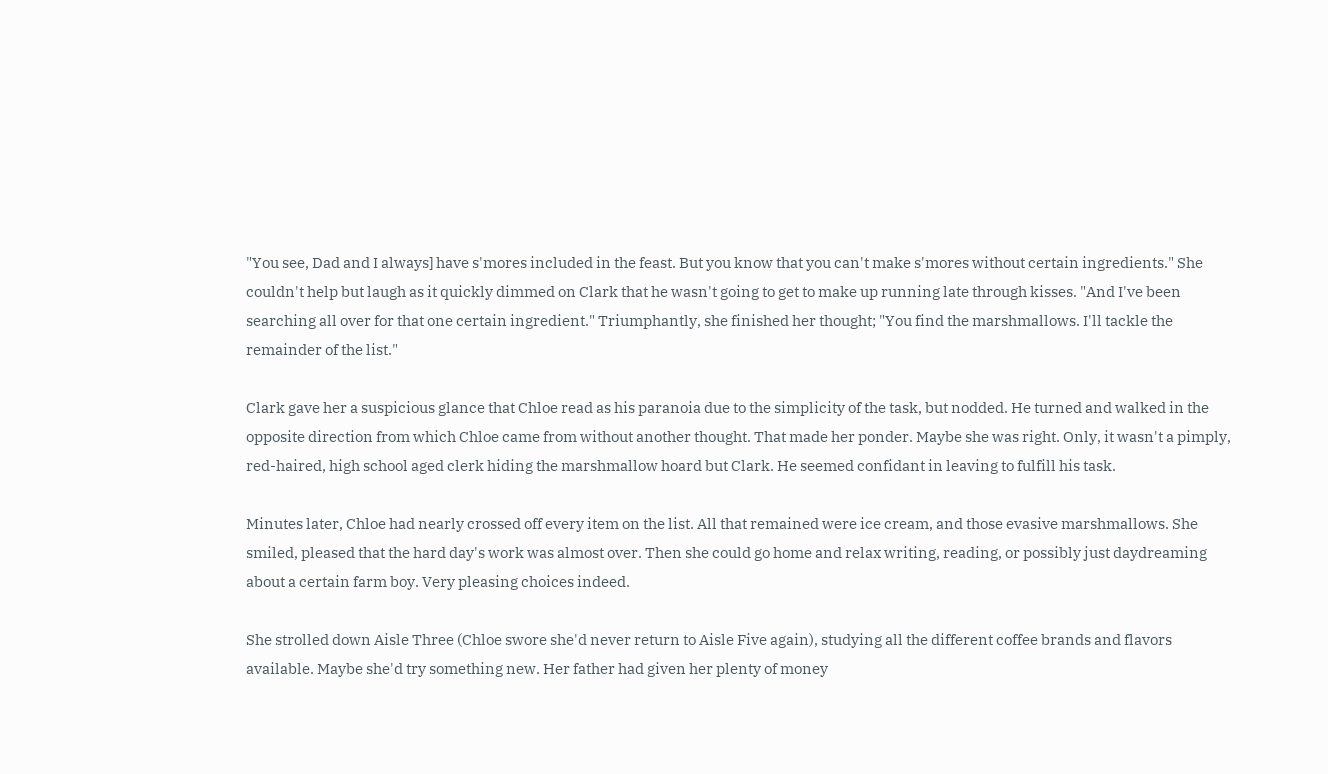"You see, Dad and I always] have s'mores included in the feast. But you know that you can't make s'mores without certain ingredients." She couldn't help but laugh as it quickly dimmed on Clark that he wasn't going to get to make up running late through kisses. "And I've been searching all over for that one certain ingredient." Triumphantly, she finished her thought; "You find the marshmallows. I'll tackle the remainder of the list."

Clark gave her a suspicious glance that Chloe read as his paranoia due to the simplicity of the task, but nodded. He turned and walked in the opposite direction from which Chloe came from without another thought. That made her ponder. Maybe she was right. Only, it wasn't a pimply, red-haired, high school aged clerk hiding the marshmallow hoard but Clark. He seemed confidant in leaving to fulfill his task.

Minutes later, Chloe had nearly crossed off every item on the list. All that remained were ice cream, and those evasive marshmallows. She smiled, pleased that the hard day's work was almost over. Then she could go home and relax writing, reading, or possibly just daydreaming about a certain farm boy. Very pleasing choices indeed.

She strolled down Aisle Three (Chloe swore she'd never return to Aisle Five again), studying all the different coffee brands and flavors available. Maybe she'd try something new. Her father had given her plenty of money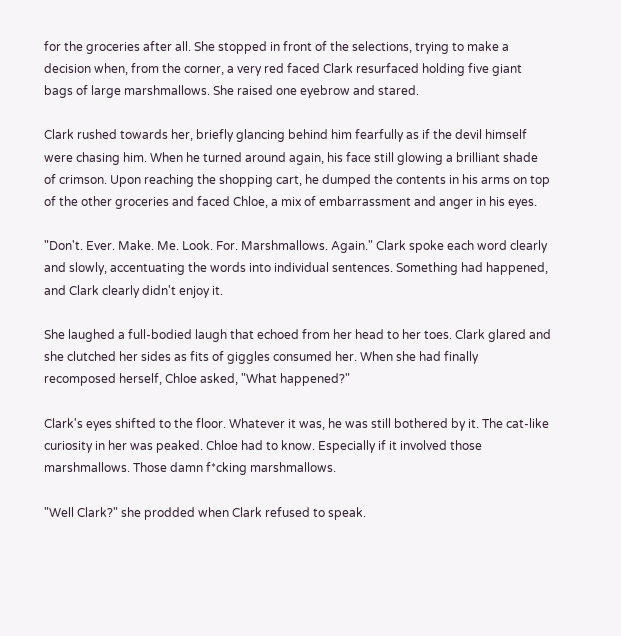for the groceries after all. She stopped in front of the selections, trying to make a decision when, from the corner, a very red faced Clark resurfaced holding five giant bags of large marshmallows. She raised one eyebrow and stared.

Clark rushed towards her, briefly glancing behind him fearfully as if the devil himself were chasing him. When he turned around again, his face still glowing a brilliant shade of crimson. Upon reaching the shopping cart, he dumped the contents in his arms on top of the other groceries and faced Chloe, a mix of embarrassment and anger in his eyes.

"Don't. Ever. Make. Me. Look. For. Marshmallows. Again." Clark spoke each word clearly and slowly, accentuating the words into individual sentences. Something had happened, and Clark clearly didn't enjoy it.

She laughed a full-bodied laugh that echoed from her head to her toes. Clark glared and she clutched her sides as fits of giggles consumed her. When she had finally recomposed herself, Chloe asked, "What happened?"

Clark's eyes shifted to the floor. Whatever it was, he was still bothered by it. The cat-like curiosity in her was peaked. Chloe had to know. Especially if it involved those marshmallows. Those damn f*cking marshmallows.

"Well Clark?" she prodded when Clark refused to speak.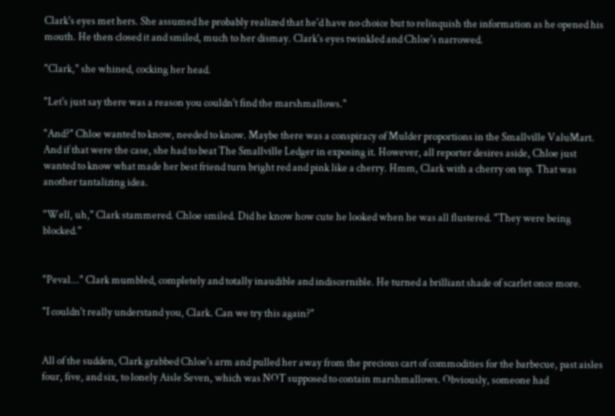Clark's eyes met hers. She assumed he probably realized that he'd have no choice but to relinquish the information as he opened his mouth. He then closed it and smiled, much to her dismay. Clark's eyes twinkled and Chloe's narrowed.

"Clark," she whined, cocking her head.

"Let's just say there was a reason you couldn't find the marshmallows."

"And?" Chloe wanted to know, needed to know. Maybe there was a conspiracy of Mulder proportions in the Smallville ValuMart. And if that were the case, she had to beat The Smallville Ledger in exposing it. However, all reporter desires aside, Chloe just wanted to know what made her best friend turn bright red and pink like a cherry. Hmm, Clark with a cherry on top. That was another tantalizing idea.

"Well, uh," Clark stammered. Chloe smiled. Did he know how cute he looked when he was all flustered. "They were being blocked."


"Peval..." Clark mumbled, completely and totally inaudible and indiscernible. He turned a brilliant shade of scarlet once more.

"I couldn't really understand you, Clark. Can we try this again?"


All of the sudden, Clark grabbed Chloe's arm and pulled her away from the precious cart of commodities for the barbecue, past aisles four, five, and six, to lonely Aisle Seven, which was NOT supposed to contain marshmallows. Obviously, someone had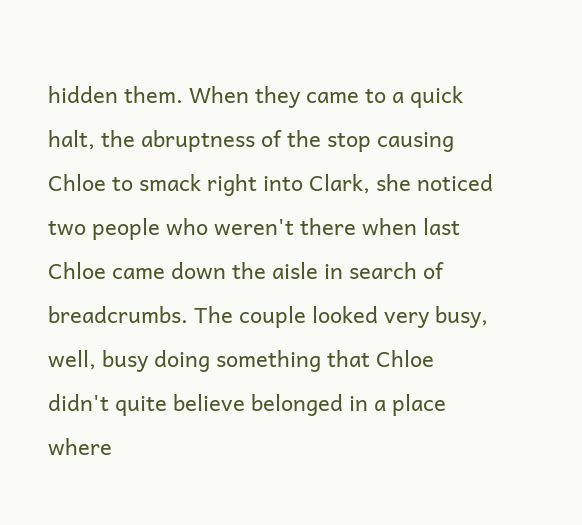hidden them. When they came to a quick halt, the abruptness of the stop causing Chloe to smack right into Clark, she noticed two people who weren't there when last Chloe came down the aisle in search of breadcrumbs. The couple looked very busy, well, busy doing something that Chloe didn't quite believe belonged in a place where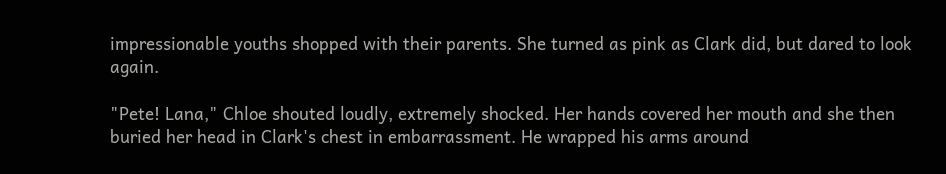impressionable youths shopped with their parents. She turned as pink as Clark did, but dared to look again.

"Pete! Lana," Chloe shouted loudly, extremely shocked. Her hands covered her mouth and she then buried her head in Clark's chest in embarrassment. He wrapped his arms around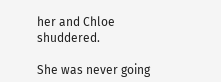her and Chloe shuddered.

She was never going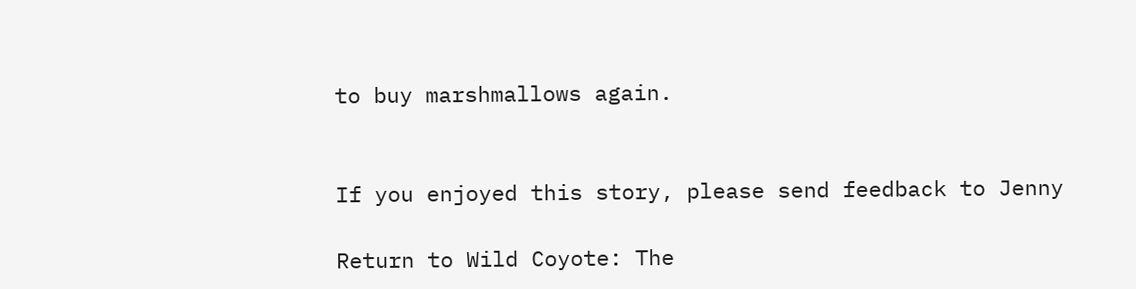to buy marshmallows again.


If you enjoyed this story, please send feedback to Jenny

Return to Wild Coyote: The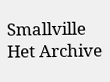Smallville Het Archive